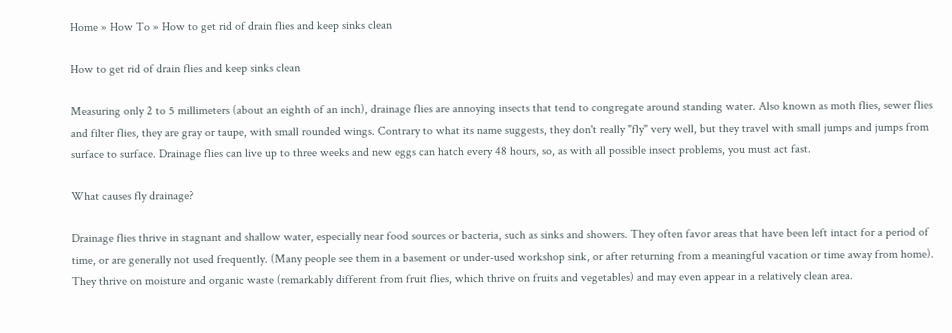Home » How To » How to get rid of drain flies and keep sinks clean

How to get rid of drain flies and keep sinks clean

Measuring only 2 to 5 millimeters (about an eighth of an inch), drainage flies are annoying insects that tend to congregate around standing water. Also known as moth flies, sewer flies and filter flies, they are gray or taupe, with small rounded wings. Contrary to what its name suggests, they don't really "fly" very well, but they travel with small jumps and jumps from surface to surface. Drainage flies can live up to three weeks and new eggs can hatch every 48 hours, so, as with all possible insect problems, you must act fast.

What causes fly drainage?

Drainage flies thrive in stagnant and shallow water, especially near food sources or bacteria, such as sinks and showers. They often favor areas that have been left intact for a period of time, or are generally not used frequently. (Many people see them in a basement or under-used workshop sink, or after returning from a meaningful vacation or time away from home). They thrive on moisture and organic waste (remarkably different from fruit flies, which thrive on fruits and vegetables) and may even appear in a relatively clean area.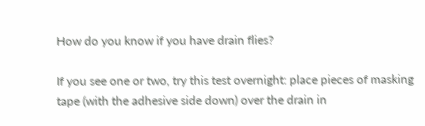How do you know if you have drain flies?

If you see one or two, try this test overnight: place pieces of masking tape (with the adhesive side down) over the drain in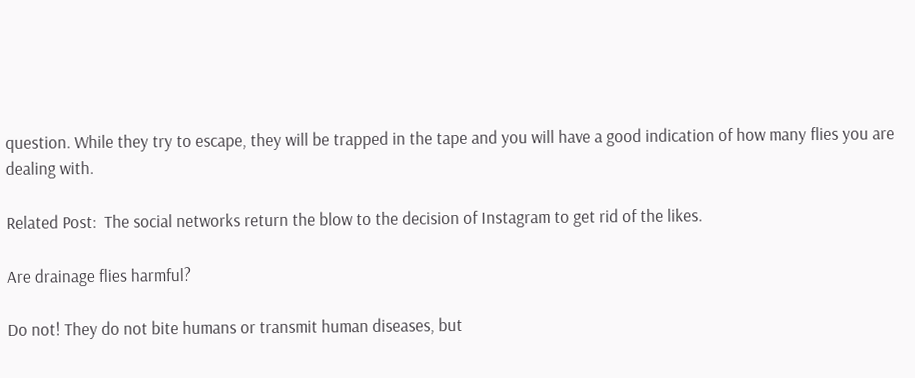question. While they try to escape, they will be trapped in the tape and you will have a good indication of how many flies you are dealing with.

Related Post:  The social networks return the blow to the decision of Instagram to get rid of the likes.

Are drainage flies harmful?

Do not! They do not bite humans or transmit human diseases, but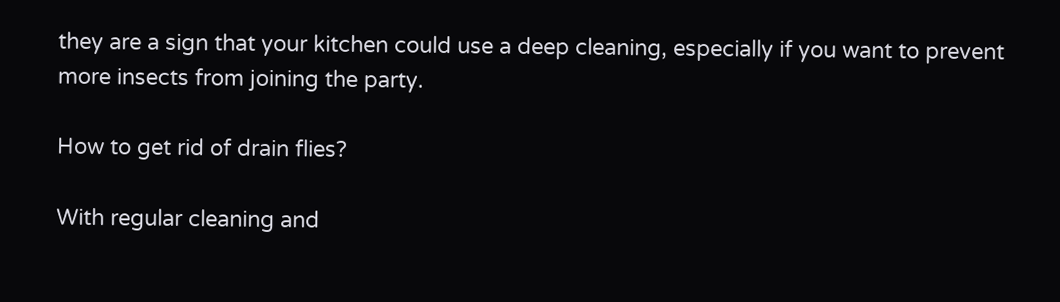they are a sign that your kitchen could use a deep cleaning, especially if you want to prevent more insects from joining the party.

How to get rid of drain flies?

With regular cleaning and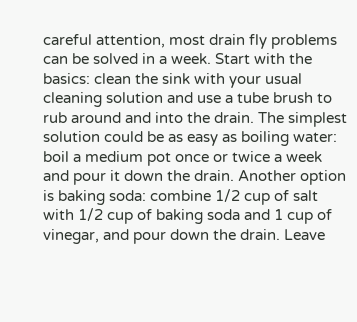careful attention, most drain fly problems can be solved in a week. Start with the basics: clean the sink with your usual cleaning solution and use a tube brush to rub around and into the drain. The simplest solution could be as easy as boiling water: boil a medium pot once or twice a week and pour it down the drain. Another option is baking soda: combine 1/2 cup of salt with 1/2 cup of baking soda and 1 cup of vinegar, and pour down the drain. Leave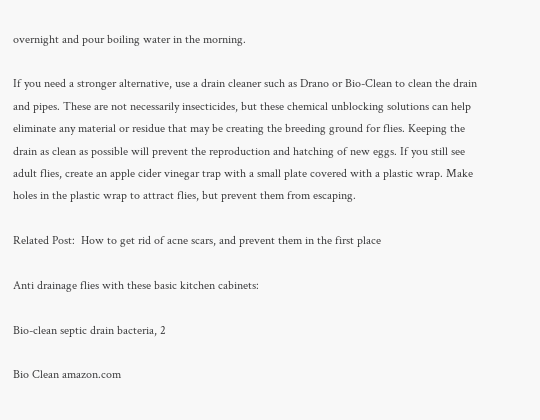overnight and pour boiling water in the morning.

If you need a stronger alternative, use a drain cleaner such as Drano or Bio-Clean to clean the drain and pipes. These are not necessarily insecticides, but these chemical unblocking solutions can help eliminate any material or residue that may be creating the breeding ground for flies. Keeping the drain as clean as possible will prevent the reproduction and hatching of new eggs. If you still see adult flies, create an apple cider vinegar trap with a small plate covered with a plastic wrap. Make holes in the plastic wrap to attract flies, but prevent them from escaping.

Related Post:  How to get rid of acne scars, and prevent them in the first place

Anti drainage flies with these basic kitchen cabinets:

Bio-clean septic drain bacteria, 2

Bio Clean amazon.com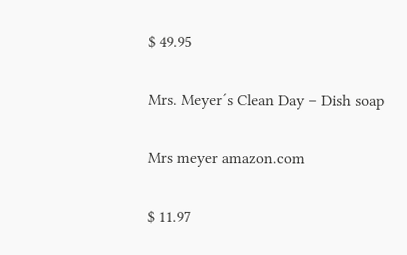$ 49.95

Mrs. Meyer´s Clean Day – Dish soap

Mrs meyer amazon.com

$ 11.97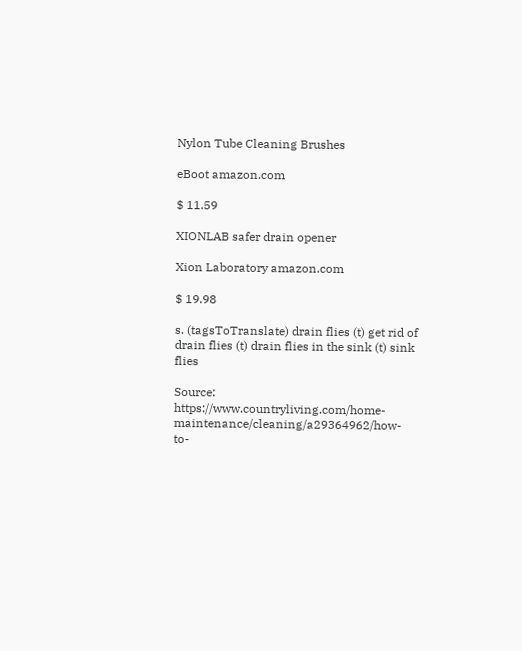Nylon Tube Cleaning Brushes

eBoot amazon.com

$ 11.59

XIONLAB safer drain opener

Xion Laboratory amazon.com

$ 19.98

s. (tagsToTranslate) drain flies (t) get rid of drain flies (t) drain flies in the sink (t) sink flies

Source: https://www.countryliving.com/home-maintenance/cleaning/a29364962/how-to-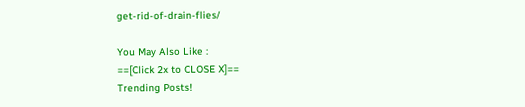get-rid-of-drain-flies/

You May Also Like :
==[Click 2x to CLOSE X]==
Trending Posts!